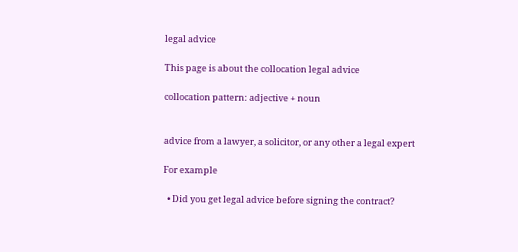legal advice

This page is about the collocation legal advice

collocation pattern: adjective + noun


advice from a lawyer, a solicitor, or any other a legal expert

For example

  • Did you get legal advice before signing the contract?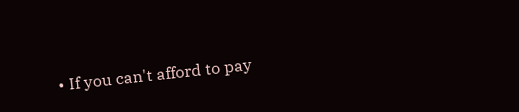• If you can't afford to pay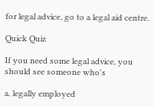for legal advice, go to a legal aid centre.

Quick Quiz

If you need some legal advice, you should see someone who's

a. legally employed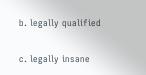b. legally qualified

c. legally insane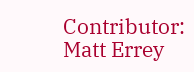Contributor: Matt Errey